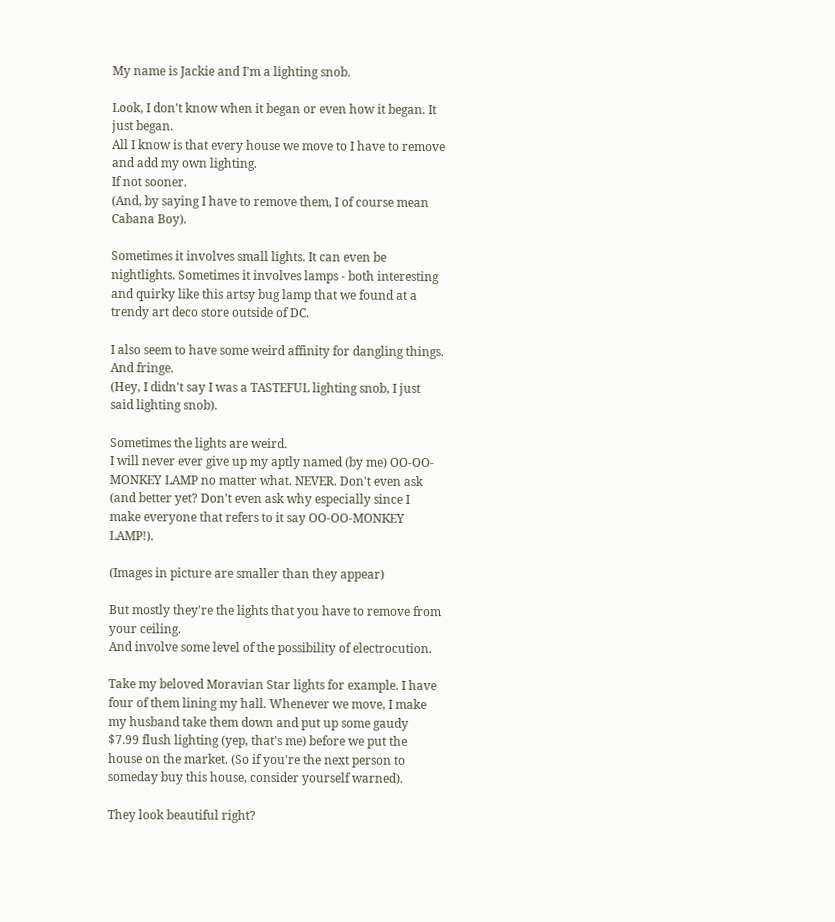My name is Jackie and I'm a lighting snob.

Look, I don't know when it began or even how it began. It just began.
All I know is that every house we move to I have to remove and add my own lighting.
If not sooner.
(And, by saying I have to remove them, I of course mean Cabana Boy).

Sometimes it involves small lights. It can even be nightlights. Sometimes it involves lamps - both interesting and quirky like this artsy bug lamp that we found at a trendy art deco store outside of DC.

I also seem to have some weird affinity for dangling things.
And fringe.
(Hey, I didn't say I was a TASTEFUL lighting snob, I just said lighting snob).

Sometimes the lights are weird.
I will never ever give up my aptly named (by me) OO-OO-MONKEY LAMP no matter what. NEVER. Don't even ask (and better yet? Don't even ask why especially since I make everyone that refers to it say OO-OO-MONKEY LAMP!).

(Images in picture are smaller than they appear)

But mostly they're the lights that you have to remove from your ceiling.
And involve some level of the possibility of electrocution.

Take my beloved Moravian Star lights for example. I have four of them lining my hall. Whenever we move, I make my husband take them down and put up some gaudy $7.99 flush lighting (yep, that's me) before we put the house on the market. (So if you're the next person to someday buy this house, consider yourself warned).

They look beautiful right?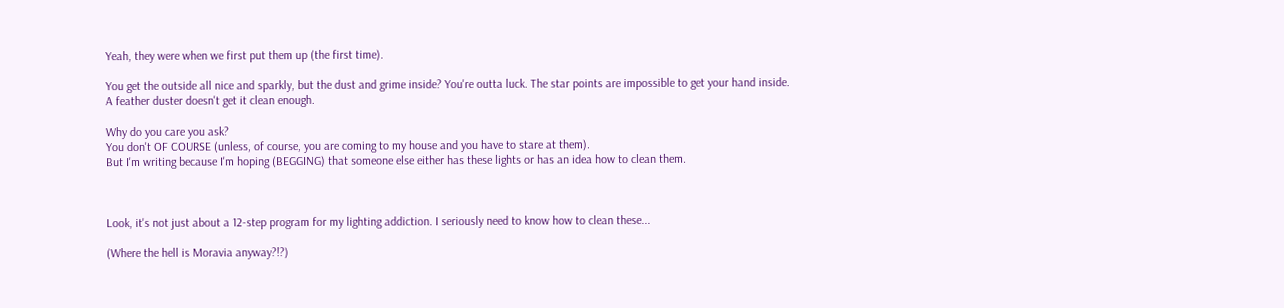Yeah, they were when we first put them up (the first time).

You get the outside all nice and sparkly, but the dust and grime inside? You're outta luck. The star points are impossible to get your hand inside. A feather duster doesn't get it clean enough.

Why do you care you ask?
You don't OF COURSE (unless, of course, you are coming to my house and you have to stare at them).
But I'm writing because I'm hoping (BEGGING) that someone else either has these lights or has an idea how to clean them.



Look, it's not just about a 12-step program for my lighting addiction. I seriously need to know how to clean these...

(Where the hell is Moravia anyway?!?)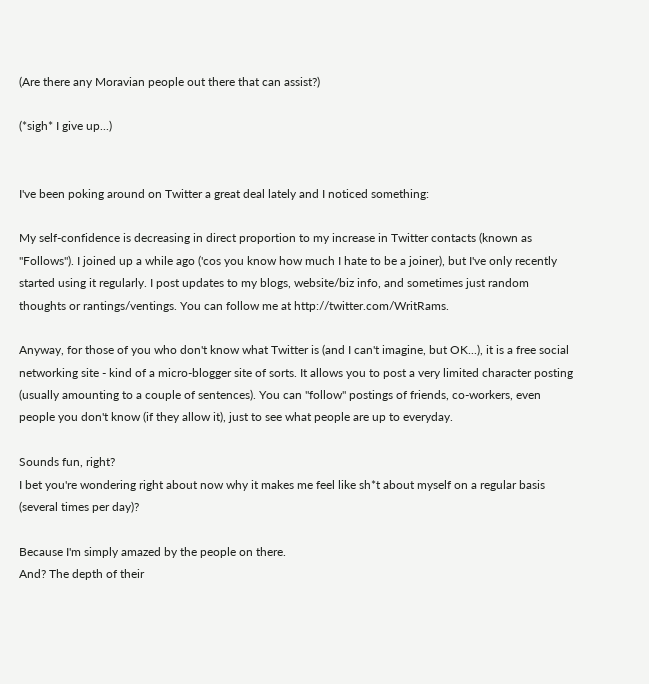(Are there any Moravian people out there that can assist?)

(*sigh* I give up...)


I've been poking around on Twitter a great deal lately and I noticed something:

My self-confidence is decreasing in direct proportion to my increase in Twitter contacts (known as "Follows"). I joined up a while ago ('cos you know how much I hate to be a joiner), but I've only recently started using it regularly. I post updates to my blogs, website/biz info, and sometimes just random thoughts or rantings/ventings. You can follow me at http://twitter.com/WritRams.

Anyway, for those of you who don't know what Twitter is (and I can't imagine, but OK...), it is a free social networking site - kind of a micro-blogger site of sorts. It allows you to post a very limited character posting (usually amounting to a couple of sentences). You can "follow" postings of friends, co-workers, even people you don't know (if they allow it), just to see what people are up to everyday.

Sounds fun, right?
I bet you're wondering right about now why it makes me feel like sh*t about myself on a regular basis (several times per day)?

Because I'm simply amazed by the people on there.
And? The depth of their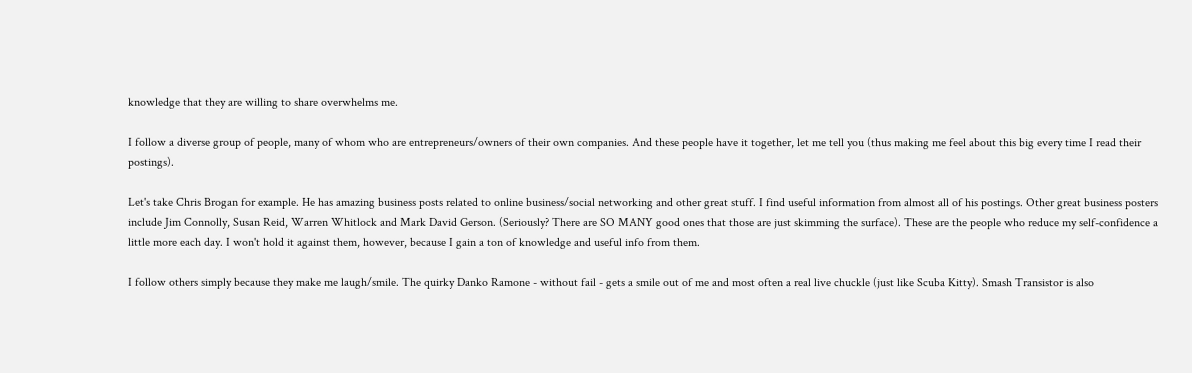knowledge that they are willing to share overwhelms me.

I follow a diverse group of people, many of whom who are entrepreneurs/owners of their own companies. And these people have it together, let me tell you (thus making me feel about this big every time I read their postings).

Let's take Chris Brogan for example. He has amazing business posts related to online business/social networking and other great stuff. I find useful information from almost all of his postings. Other great business posters include Jim Connolly, Susan Reid, Warren Whitlock and Mark David Gerson. (Seriously? There are SO MANY good ones that those are just skimming the surface). These are the people who reduce my self-confidence a little more each day. I won't hold it against them, however, because I gain a ton of knowledge and useful info from them.

I follow others simply because they make me laugh/smile. The quirky Danko Ramone - without fail - gets a smile out of me and most often a real live chuckle (just like Scuba Kitty). Smash Transistor is also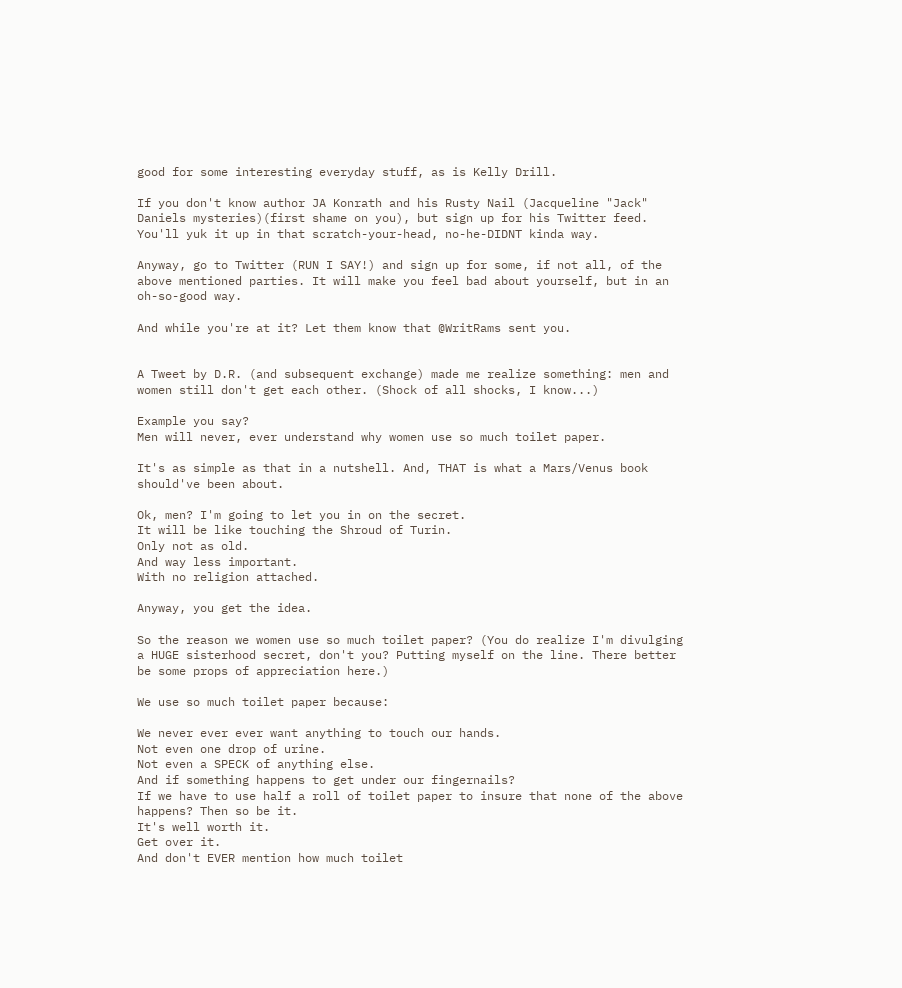good for some interesting everyday stuff, as is Kelly Drill.

If you don't know author JA Konrath and his Rusty Nail (Jacqueline "Jack" Daniels mysteries)(first shame on you), but sign up for his Twitter feed. You'll yuk it up in that scratch-your-head, no-he-DIDNT kinda way.

Anyway, go to Twitter (RUN I SAY!) and sign up for some, if not all, of the above mentioned parties. It will make you feel bad about yourself, but in an oh-so-good way.

And while you're at it? Let them know that @WritRams sent you.


A Tweet by D.R. (and subsequent exchange) made me realize something: men and women still don't get each other. (Shock of all shocks, I know...)

Example you say?
Men will never, ever understand why women use so much toilet paper.

It's as simple as that in a nutshell. And, THAT is what a Mars/Venus book should've been about.

Ok, men? I'm going to let you in on the secret.
It will be like touching the Shroud of Turin.
Only not as old.
And way less important.
With no religion attached.

Anyway, you get the idea.

So the reason we women use so much toilet paper? (You do realize I'm divulging a HUGE sisterhood secret, don't you? Putting myself on the line. There better be some props of appreciation here.)

We use so much toilet paper because:

We never ever ever want anything to touch our hands.
Not even one drop of urine.
Not even a SPECK of anything else.
And if something happens to get under our fingernails?
If we have to use half a roll of toilet paper to insure that none of the above happens? Then so be it.
It's well worth it.
Get over it.
And don't EVER mention how much toilet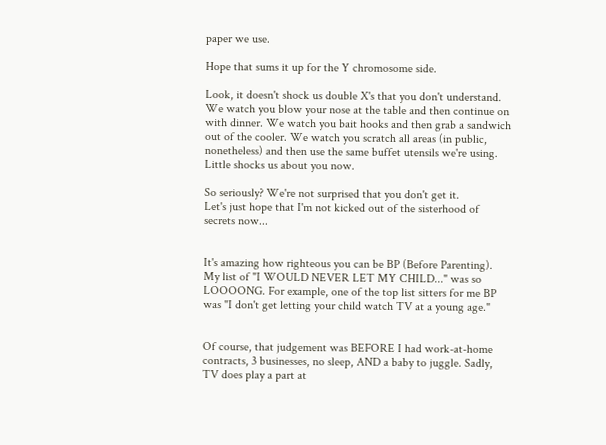paper we use.

Hope that sums it up for the Y chromosome side.

Look, it doesn't shock us double X's that you don't understand. We watch you blow your nose at the table and then continue on with dinner. We watch you bait hooks and then grab a sandwich out of the cooler. We watch you scratch all areas (in public, nonetheless) and then use the same buffet utensils we're using. Little shocks us about you now.

So seriously? We're not surprised that you don't get it.
Let's just hope that I'm not kicked out of the sisterhood of secrets now...


It's amazing how righteous you can be BP (Before Parenting). My list of "I WOULD NEVER LET MY CHILD..." was so LOOOONG. For example, one of the top list sitters for me BP was "I don't get letting your child watch TV at a young age."


Of course, that judgement was BEFORE I had work-at-home contracts, 3 businesses, no sleep, AND a baby to juggle. Sadly, TV does play a part at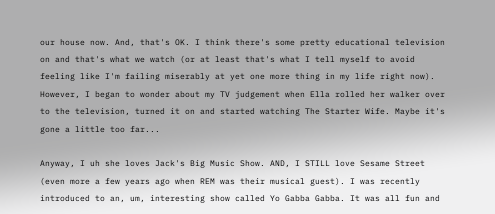our house now. And, that's OK. I think there's some pretty educational television on and that's what we watch (or at least that's what I tell myself to avoid feeling like I'm failing miserably at yet one more thing in my life right now). However, I began to wonder about my TV judgement when Ella rolled her walker over to the television, turned it on and started watching The Starter Wife. Maybe it's gone a little too far...

Anyway, I uh she loves Jack's Big Music Show. AND, I STILL love Sesame Street (even more a few years ago when REM was their musical guest). I was recently introduced to an, um, interesting show called Yo Gabba Gabba. It was all fun and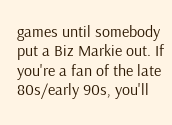games until somebody put a Biz Markie out. If you're a fan of the late 80s/early 90s, you'll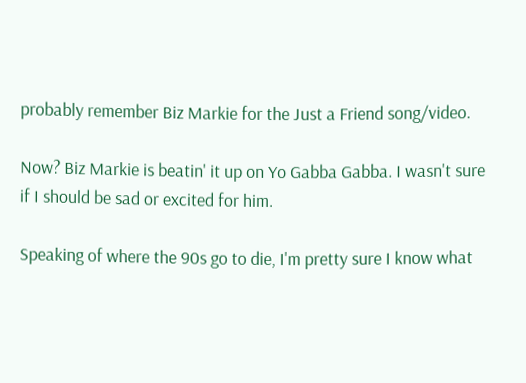probably remember Biz Markie for the Just a Friend song/video.

Now? Biz Markie is beatin' it up on Yo Gabba Gabba. I wasn't sure if I should be sad or excited for him.

Speaking of where the 90s go to die, I'm pretty sure I know what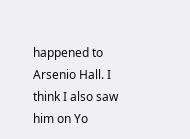happened to Arsenio Hall. I think I also saw him on Yo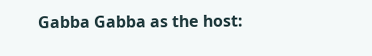Gabba Gabba as the host: